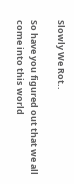Slowly We Rot..

So have you figured out that we all come into this world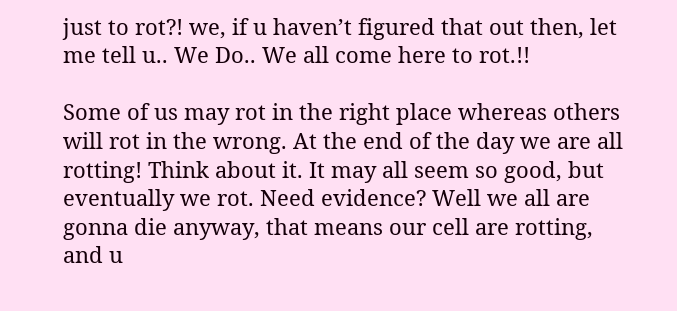just to rot?! we, if u haven’t figured that out then, let me tell u.. We Do.. We all come here to rot.!!

Some of us may rot in the right place whereas others will rot in the wrong. At the end of the day we are all rotting! Think about it. It may all seem so good, but eventually we rot. Need evidence? Well we all are gonna die anyway, that means our cell are rotting, and u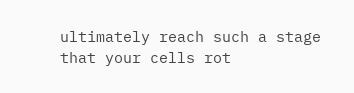ultimately reach such a stage that your cells rot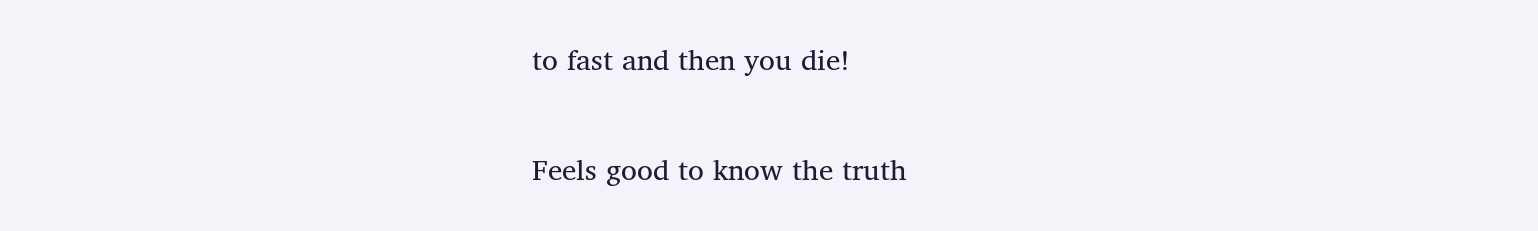to fast and then you die!

Feels good to know the truth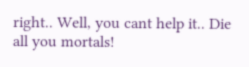right.. Well, you cant help it.. Die all you mortals!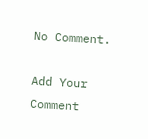No Comment.

Add Your Comment